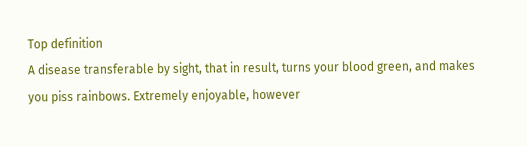Top definition
A disease transferable by sight, that in result, turns your blood green, and makes you piss rainbows. Extremely enjoyable, however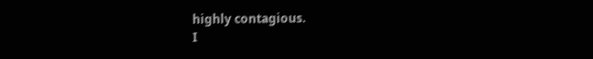highly contagious.
I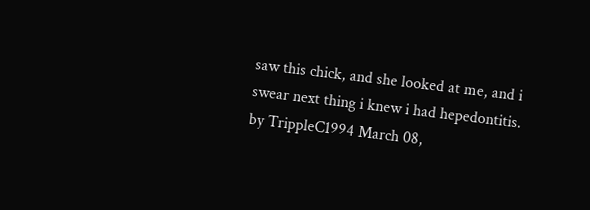saw this chick, and she looked at me, and i swear next thing i knew i had hepedontitis.
by TrippleC1994 March 08,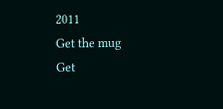2011
Get the mug
Get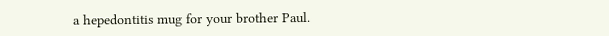a hepedontitis mug for your brother Paul.